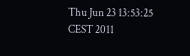Thu Jun 23 13:53:25 CEST 2011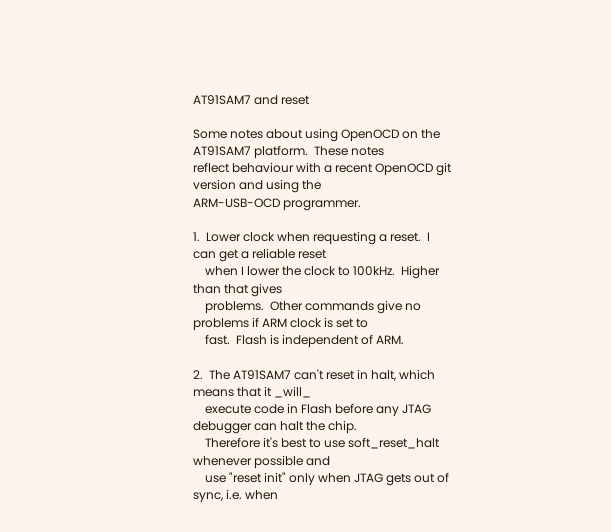AT91SAM7 and reset

Some notes about using OpenOCD on the AT91SAM7 platform.  These notes
reflect behaviour with a recent OpenOCD git version and using the
ARM-USB-OCD programmer.

1.  Lower clock when requesting a reset.  I can get a reliable reset
    when I lower the clock to 100kHz.  Higher than that gives
    problems.  Other commands give no problems if ARM clock is set to
    fast.  Flash is independent of ARM.

2.  The AT91SAM7 can't reset in halt, which means that it _will_
    execute code in Flash before any JTAG debugger can halt the chip.
    Therefore it's best to use soft_reset_halt whenever possible and
    use "reset init" only when JTAG gets out of sync, i.e. when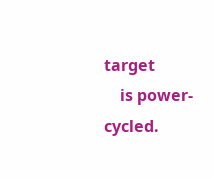target
    is power-cycled.